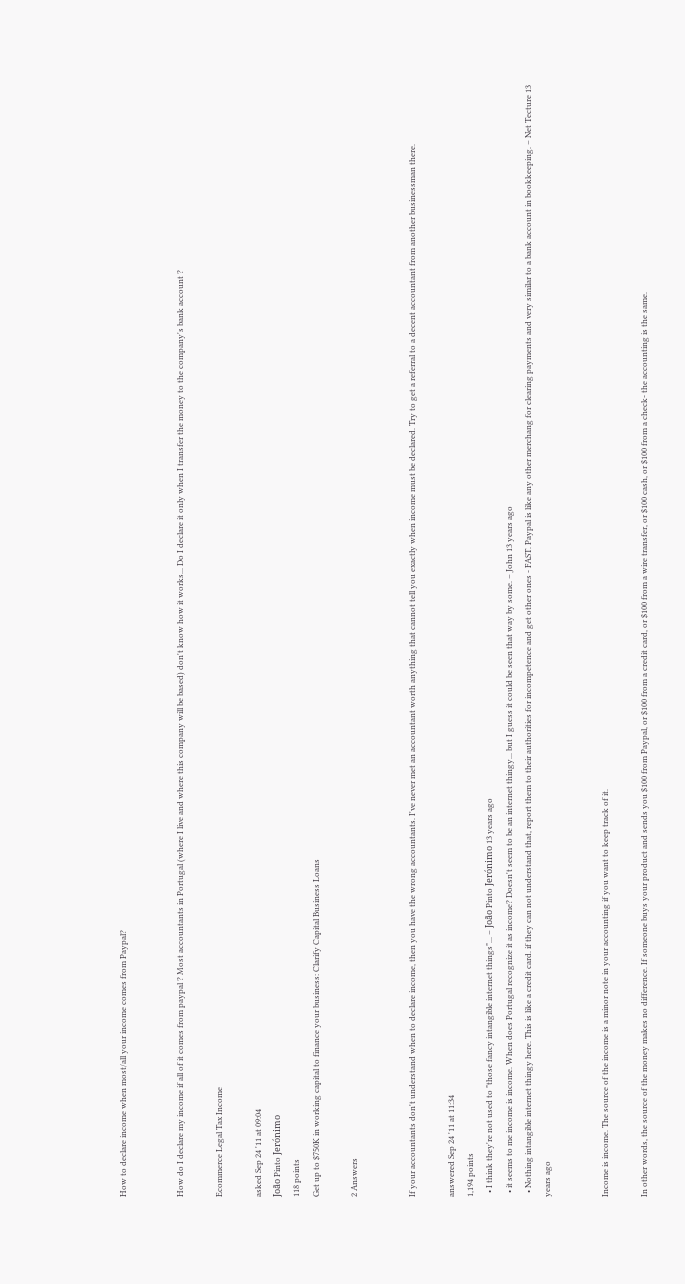How to declare income when most/all your income comes from Paypal?


How do I declare my income if all of it comes from paypal ? Most accountants in Portugal (where I live and where this company will be based) don't know how it works... Do I declare it only when I transfer the money to the company's bank account ?

Ecommerce Legal Tax Income

asked Sep 24 '11 at 09:04
João Pinto Jerónimo
118 points
Get up to $750K in working capital to finance your business: Clarify Capital Business Loans

2 Answers


If your accountants don't understand when to declare income, then you have the wrong accountants. I've never met an accountant worth anything that cannot tell you exactly when income must be declared. Try to get a referral to a decent accountant from another businessman there.

answered Sep 24 '11 at 11:34
1,194 points
  • I think they're not used to "those fancy intangible internet things"... – João Pinto Jerónimo 13 years ago
  • it seems to me income is income. When does Portugal recognize it as income? Doesn't seem to be an internet thingy... but I guess it could be seen that way by some. – John 13 years ago
  • Nothing intangible internet thingy here. This is like a credit card. if they can not understand that, report them to their authorities for incompetence and get other ones - FAST. Paypal is like any other merchang for clearing payments and very similar to a bank account in bookkeeping. – Net Tecture 13 years ago


Income is income. The source of the income is a minor note in your accounting if you want to keep track of it.

In other words, the source of the money makes no difference. If someone buys your product and sends you $100 from Paypal, or $100 from a credit card, or $100 from a wire transfer, or $100 cash, or $100 from a check- the accounting is the same.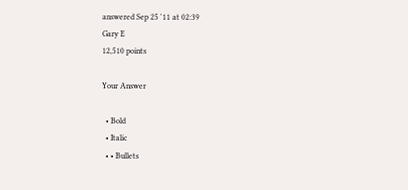answered Sep 25 '11 at 02:39
Gary E
12,510 points

Your Answer

  • Bold
  • Italic
  • • Bullets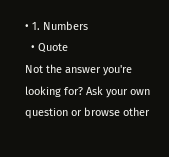• 1. Numbers
  • Quote
Not the answer you're looking for? Ask your own question or browse other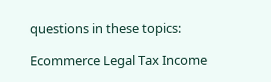questions in these topics:

Ecommerce Legal Tax Income